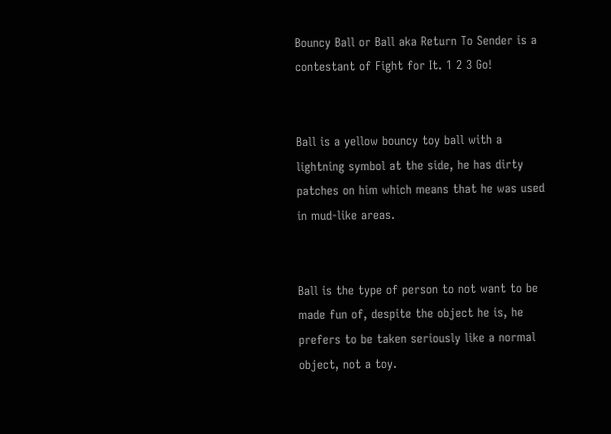Bouncy Ball or Ball aka Return To Sender is a contestant of Fight for It. 1 2 3 Go!


Ball is a yellow bouncy toy ball with a lightning symbol at the side, he has dirty patches on him which means that he was used in mud-like areas.


Ball is the type of person to not want to be made fun of, despite the object he is, he prefers to be taken seriously like a normal object, not a toy.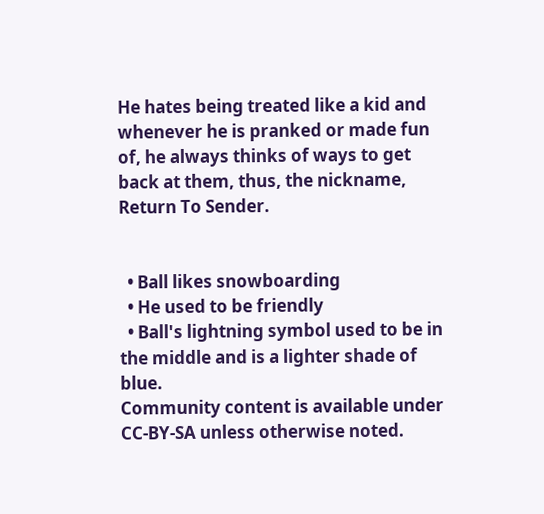He hates being treated like a kid and whenever he is pranked or made fun of, he always thinks of ways to get back at them, thus, the nickname, Return To Sender.


  • Ball likes snowboarding
  • He used to be friendly
  • Ball's lightning symbol used to be in the middle and is a lighter shade of blue.
Community content is available under CC-BY-SA unless otherwise noted.